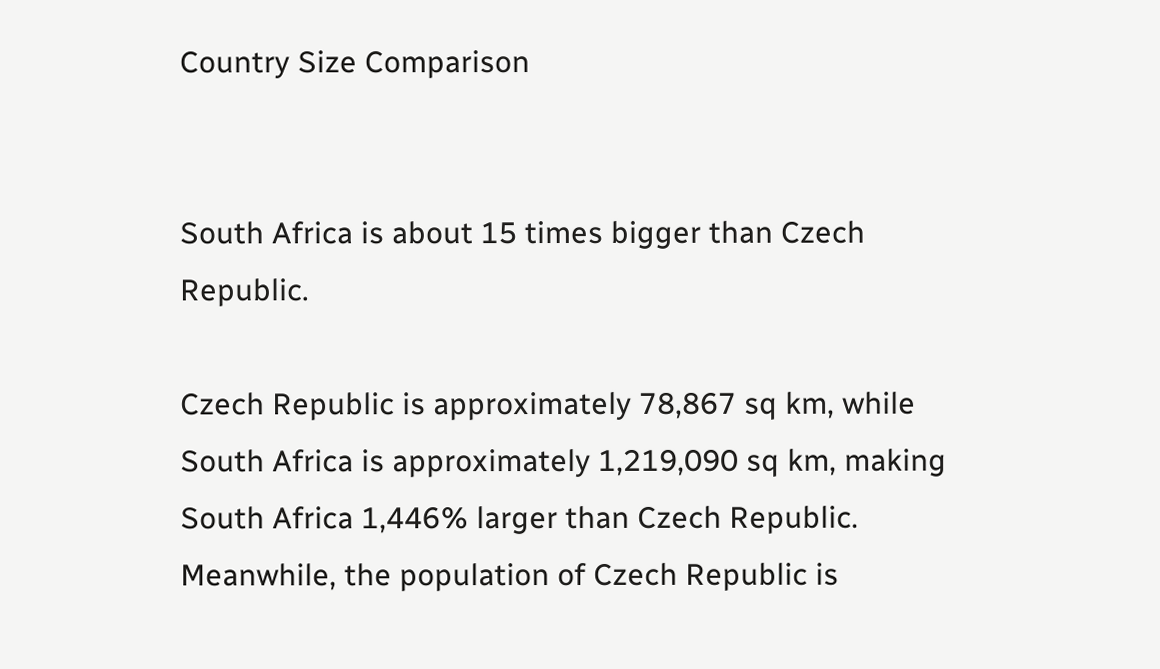Country Size Comparison


South Africa is about 15 times bigger than Czech Republic.

Czech Republic is approximately 78,867 sq km, while South Africa is approximately 1,219,090 sq km, making South Africa 1,446% larger than Czech Republic. Meanwhile, the population of Czech Republic is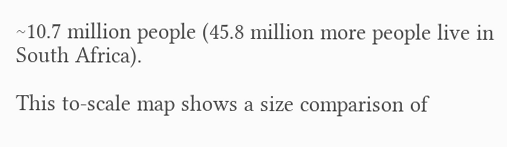~10.7 million people (45.8 million more people live in South Africa).

This to-scale map shows a size comparison of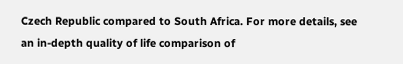Czech Republic compared to South Africa. For more details, see an in-depth quality of life comparison of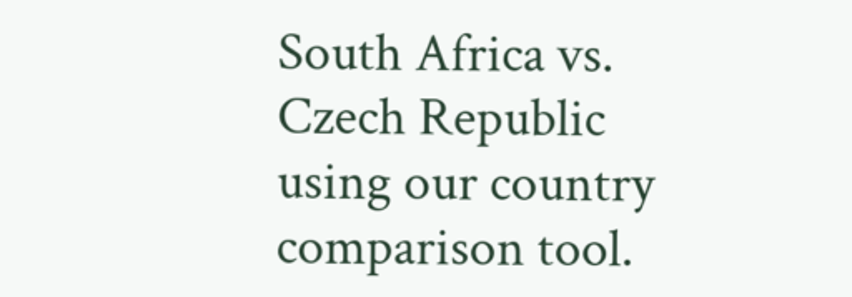South Africa vs. Czech Republic using our country comparison tool.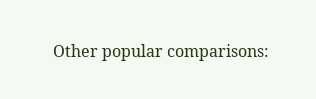Other popular comparisons: